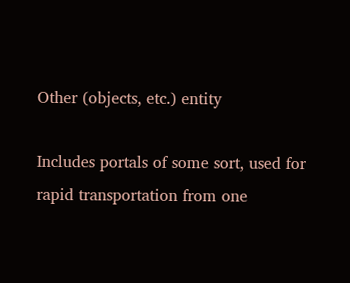Other (objects, etc.) entity

Includes portals of some sort, used for rapid transportation from one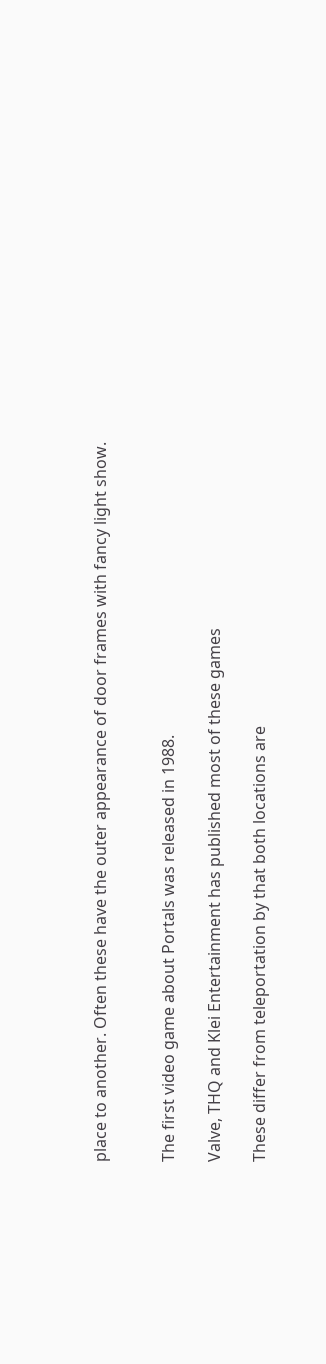place to another. Often these have the outer appearance of door frames with fancy light show.


The first video game about Portals was released in 1988.

Valve, THQ and Klei Entertainment has published most of these games

These differ from teleportation by that both locations are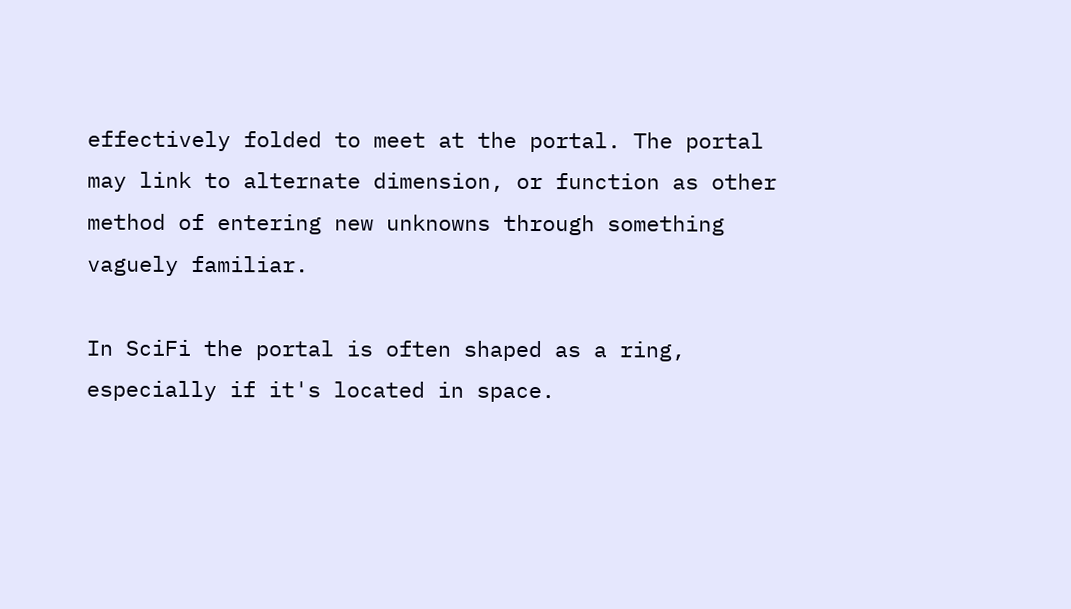effectively folded to meet at the portal. The portal may link to alternate dimension, or function as other method of entering new unknowns through something vaguely familiar.

In SciFi the portal is often shaped as a ring, especially if it's located in space.